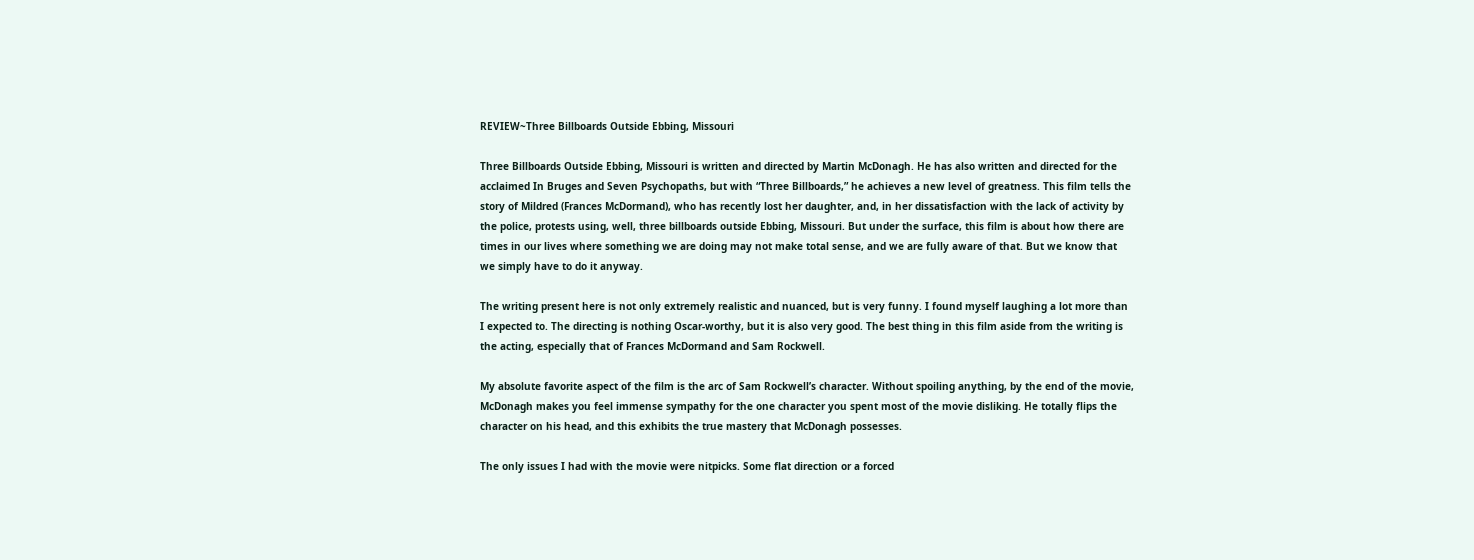REVIEW~Three Billboards Outside Ebbing, Missouri

Three Billboards Outside Ebbing, Missouri is written and directed by Martin McDonagh. He has also written and directed for the acclaimed In Bruges and Seven Psychopaths, but with “Three Billboards,” he achieves a new level of greatness. This film tells the story of Mildred (Frances McDormand), who has recently lost her daughter, and, in her dissatisfaction with the lack of activity by the police, protests using, well, three billboards outside Ebbing, Missouri. But under the surface, this film is about how there are times in our lives where something we are doing may not make total sense, and we are fully aware of that. But we know that we simply have to do it anyway.

The writing present here is not only extremely realistic and nuanced, but is very funny. I found myself laughing a lot more than I expected to. The directing is nothing Oscar-worthy, but it is also very good. The best thing in this film aside from the writing is the acting, especially that of Frances McDormand and Sam Rockwell.

My absolute favorite aspect of the film is the arc of Sam Rockwell’s character. Without spoiling anything, by the end of the movie, McDonagh makes you feel immense sympathy for the one character you spent most of the movie disliking. He totally flips the character on his head, and this exhibits the true mastery that McDonagh possesses.

The only issues I had with the movie were nitpicks. Some flat direction or a forced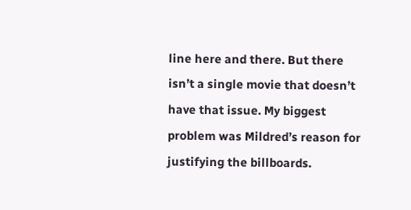line here and there. But there isn’t a single movie that doesn’t have that issue. My biggest problem was Mildred’s reason for justifying the billboards.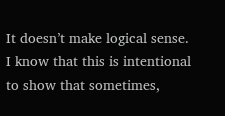It doesn’t make logical sense. I know that this is intentional to show that sometimes,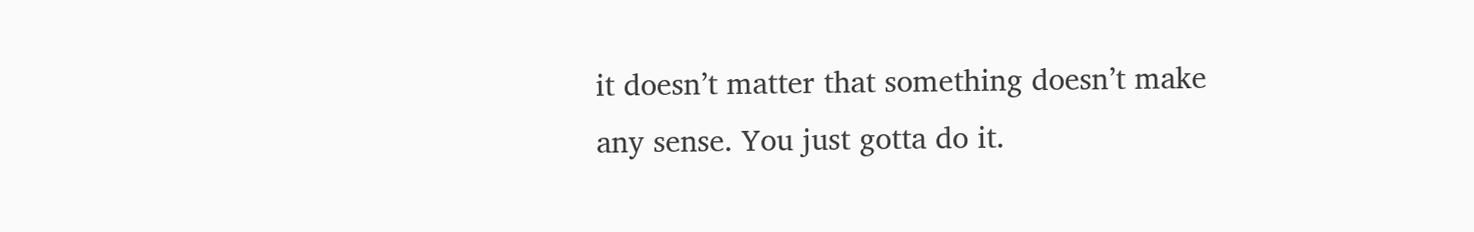it doesn’t matter that something doesn’t make any sense. You just gotta do it.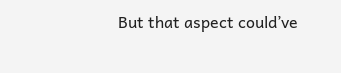But that aspect could’ve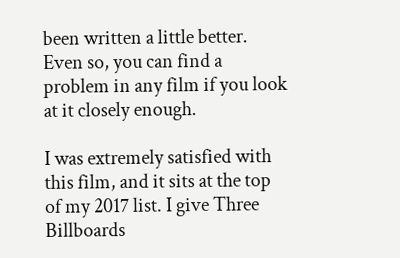been written a little better. Even so, you can find a problem in any film if you look at it closely enough.

I was extremely satisfied with this film, and it sits at the top of my 2017 list. I give Three Billboards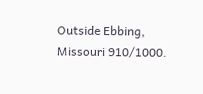Outside Ebbing, Missouri 910/1000.